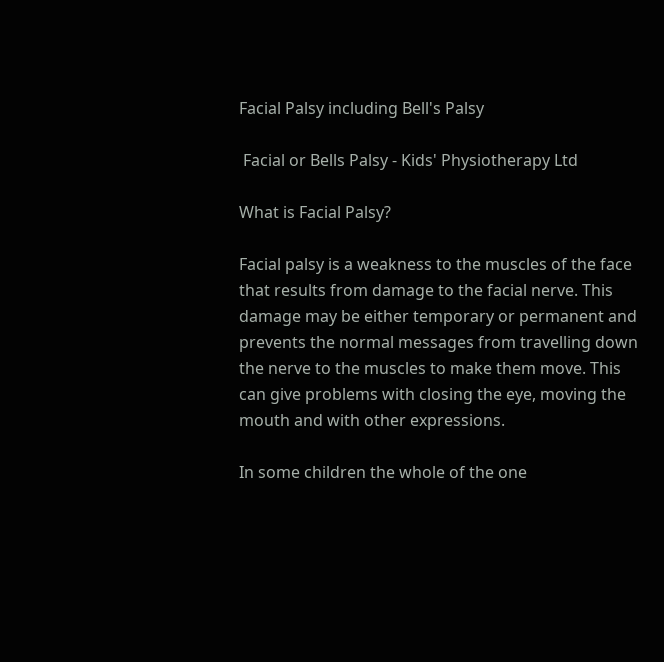Facial Palsy including Bell's Palsy

 Facial or Bells Palsy - Kids' Physiotherapy Ltd

What is Facial Palsy?

Facial palsy is a weakness to the muscles of the face that results from damage to the facial nerve. This damage may be either temporary or permanent and prevents the normal messages from travelling down the nerve to the muscles to make them move. This can give problems with closing the eye, moving the mouth and with other expressions.

In some children the whole of the one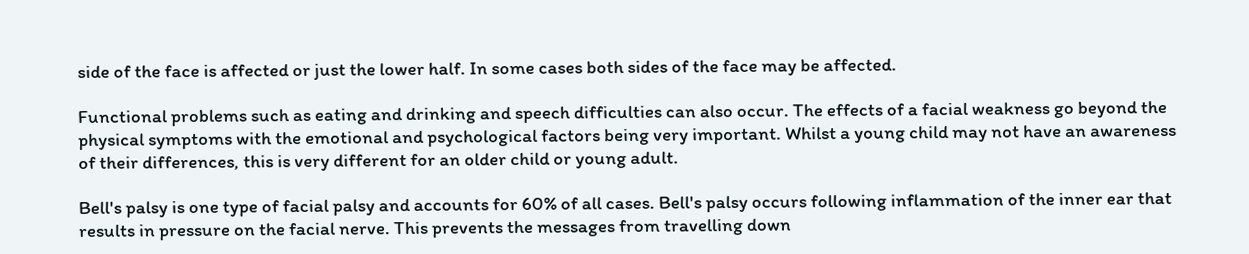side of the face is affected or just the lower half. In some cases both sides of the face may be affected.

Functional problems such as eating and drinking and speech difficulties can also occur. The effects of a facial weakness go beyond the physical symptoms with the emotional and psychological factors being very important. Whilst a young child may not have an awareness of their differences, this is very different for an older child or young adult.

Bell's palsy is one type of facial palsy and accounts for 60% of all cases. Bell's palsy occurs following inflammation of the inner ear that results in pressure on the facial nerve. This prevents the messages from travelling down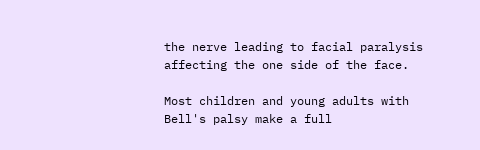the nerve leading to facial paralysis affecting the one side of the face.

Most children and young adults with Bell's palsy make a full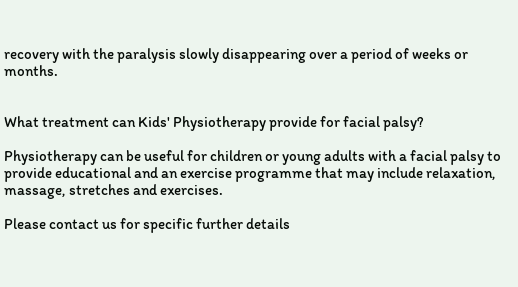recovery with the paralysis slowly disappearing over a period of weeks or months.


What treatment can Kids' Physiotherapy provide for facial palsy?

Physiotherapy can be useful for children or young adults with a facial palsy to provide educational and an exercise programme that may include relaxation, massage, stretches and exercises.

Please contact us for specific further details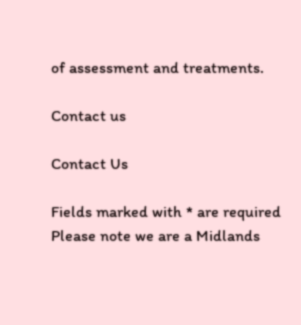of assessment and treatments.

Contact us

Contact Us

Fields marked with * are required
Please note we are a Midlands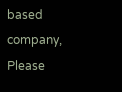based company, Please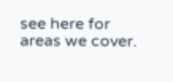see here for areas we cover.